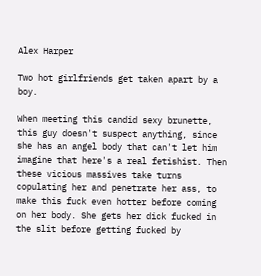Alex Harper

Two hot girlfriends get taken apart by a boy.

When meeting this candid sexy brunette, this guy doesn't suspect anything, since she has an angel body that can't let him imagine that here's a real fetishist. Then these vicious massives take turns copulating her and penetrate her ass, to make this fuck even hotter before coming on her body. She gets her dick fucked in the slit before getting fucked by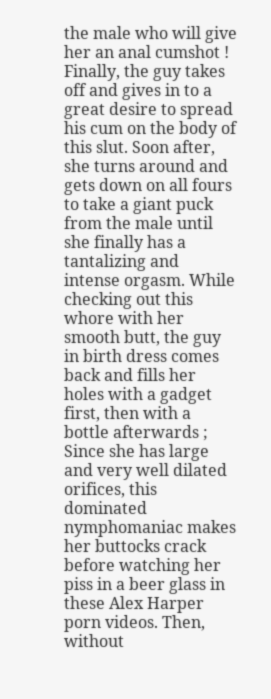the male who will give her an anal cumshot ! Finally, the guy takes off and gives in to a great desire to spread his cum on the body of this slut. Soon after, she turns around and gets down on all fours to take a giant puck from the male until she finally has a tantalizing and intense orgasm. While checking out this whore with her smooth butt, the guy in birth dress comes back and fills her holes with a gadget first, then with a bottle afterwards ; Since she has large and very well dilated orifices, this dominated nymphomaniac makes her buttocks crack before watching her piss in a beer glass in these Alex Harper porn videos. Then, without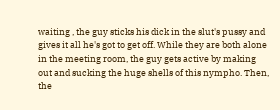waiting , the guy sticks his dick in the slut's pussy and gives it all he's got to get off. While they are both alone in the meeting room, the guy gets active by making out and sucking the huge shells of this nympho. Then, the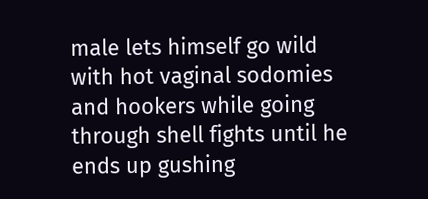male lets himself go wild with hot vaginal sodomies and hookers while going through shell fights until he ends up gushing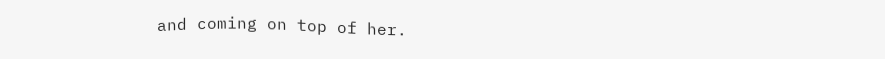and coming on top of her.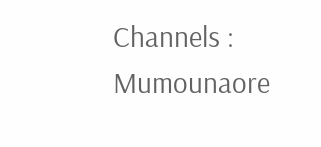Channels : Mumounaore